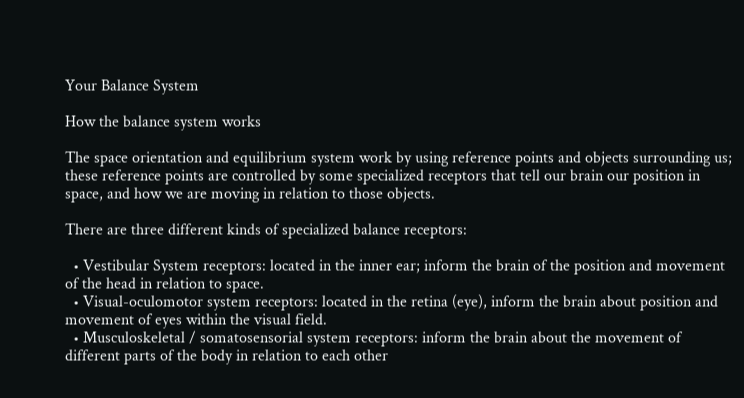Your Balance System

How the balance system works

The space orientation and equilibrium system work by using reference points and objects surrounding us; these reference points are controlled by some specialized receptors that tell our brain our position in space, and how we are moving in relation to those objects.

There are three different kinds of specialized balance receptors:

  • Vestibular System receptors: located in the inner ear; inform the brain of the position and movement of the head in relation to space.
  • Visual-oculomotor system receptors: located in the retina (eye), inform the brain about position and movement of eyes within the visual field.
  • Musculoskeletal / somatosensorial system receptors: inform the brain about the movement of different parts of the body in relation to each other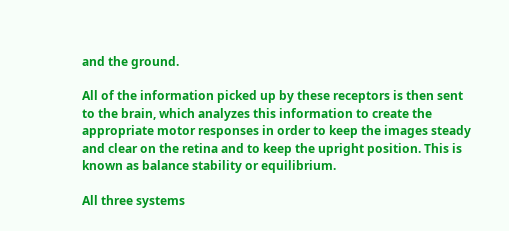and the ground.

All of the information picked up by these receptors is then sent to the brain, which analyzes this information to create the appropriate motor responses in order to keep the images steady and clear on the retina and to keep the upright position. This is known as balance stability or equilibrium.

All three systems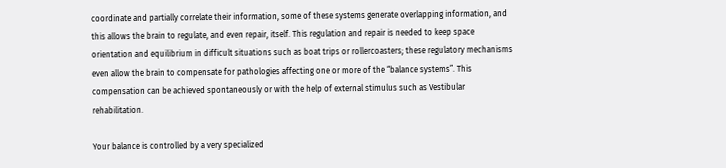coordinate and partially correlate their information, some of these systems generate overlapping information, and this allows the brain to regulate, and even repair, itself. This regulation and repair is needed to keep space orientation and equilibrium in difficult situations such as boat trips or rollercoasters; these regulatory mechanisms even allow the brain to compensate for pathologies affecting one or more of the “balance systems”. This compensation can be achieved spontaneously or with the help of external stimulus such as Vestibular rehabilitation.

Your balance is controlled by a very specialized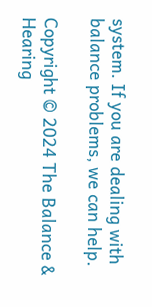system. If you are dealing with balance problems, we can help.

Copyright © 2024 The Balance & Hearing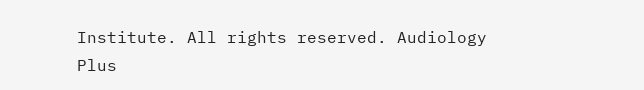Institute. All rights reserved. Audiology Plus